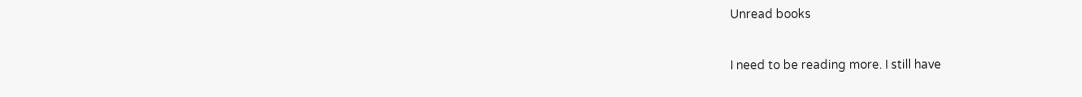Unread books

I need to be reading more. I still have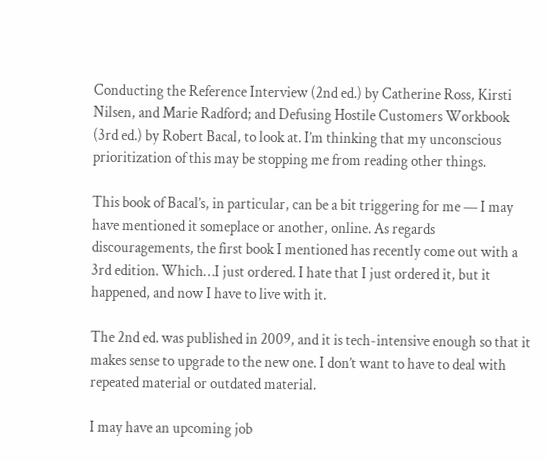Conducting the Reference Interview (2nd ed.) by Catherine Ross, Kirsti Nilsen, and Marie Radford; and Defusing Hostile Customers Workbook (3rd ed.) by Robert Bacal, to look at. I’m thinking that my unconscious prioritization of this may be stopping me from reading other things.

This book of Bacal’s, in particular, can be a bit triggering for me — I may have mentioned it someplace or another, online. As regards discouragements, the first book I mentioned has recently come out with a 3rd edition. Which…I just ordered. I hate that I just ordered it, but it happened, and now I have to live with it.

The 2nd ed. was published in 2009, and it is tech-intensive enough so that it makes sense to upgrade to the new one. I don’t want to have to deal with repeated material or outdated material.

I may have an upcoming job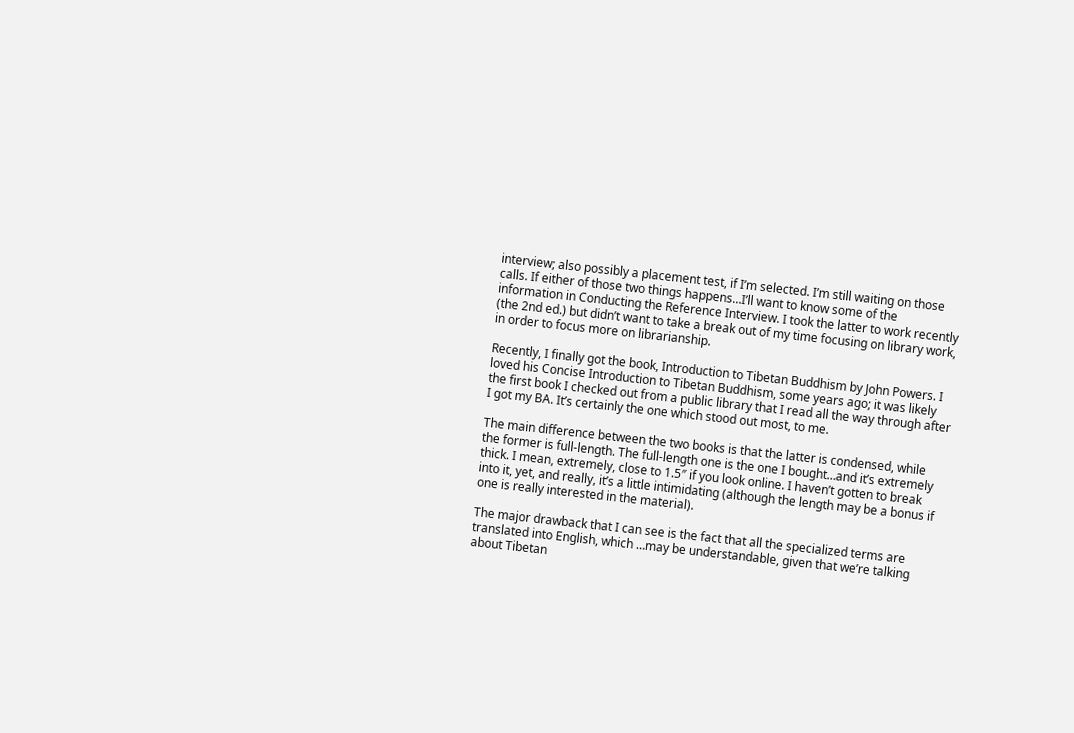interview; also possibly a placement test, if I’m selected. I’m still waiting on those calls. If either of those two things happens…I’ll want to know some of the information in Conducting the Reference Interview. I took the latter to work recently (the 2nd ed.) but didn’t want to take a break out of my time focusing on library work, in order to focus more on librarianship.

Recently, I finally got the book, Introduction to Tibetan Buddhism by John Powers. I loved his Concise Introduction to Tibetan Buddhism, some years ago; it was likely the first book I checked out from a public library that I read all the way through after I got my BA. It’s certainly the one which stood out most, to me.

The main difference between the two books is that the latter is condensed, while the former is full-length. The full-length one is the one I bought…and it’s extremely thick. I mean, extremely, close to 1.5″ if you look online. I haven’t gotten to break into it, yet, and really, it’s a little intimidating (although the length may be a bonus if one is really interested in the material).

The major drawback that I can see is the fact that all the specialized terms are translated into English, which …may be understandable, given that we’re talking about Tibetan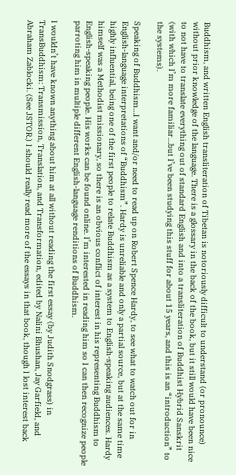Buddhism, and written English transliteration of Tibetan is notoriously difficult to understand (or pronounce) without prior knowledge of the language. There is a glossary in the back of the book, but it still would have been nice to not have to translate everything out of standard English and into a transliteration of Buddhist Hybrid Sanskrit (with which I’m more familiar…but I’ve been studying this stuff for about 15 years, and this is an “introduction” to the systems).

Speaking of Buddhism…I want and/or need to read up on Robert Spence Hardy, to see what to watch out for in English-language interpretations of “Buddhism”. Hardy is unreliable and only a partial source, but at the same time highly influential, being one of the first people to relate Buddhism as a system to English-speaking audiences. Hardy himself was a Methodist missionary, so there is an obvious conflict of interest in his representing Buddhism to English-speaking people. His works can be found online. I’m interested in reading him so I can then recognize people parroting him in multiple different English-language renditions of Buddhism.

I wouldn’t have known anything about him at all without reading the first essay (by Judith Snodgrass) in TransBuddhism: Transmission, Translation, and Transformation, edited by Nalini Bhushan, Jay Garfield, and Abraham Zablocki. (See JSTOR.) I should really read more of the essays in that book, though I lost interest back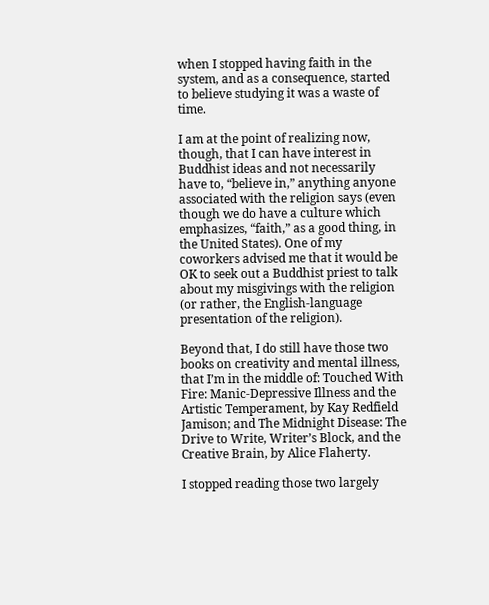when I stopped having faith in the system, and as a consequence, started to believe studying it was a waste of time.

I am at the point of realizing now, though, that I can have interest in Buddhist ideas and not necessarily have to, “believe in,” anything anyone associated with the religion says (even though we do have a culture which emphasizes, “faith,” as a good thing, in the United States). One of my coworkers advised me that it would be OK to seek out a Buddhist priest to talk about my misgivings with the religion (or rather, the English-language presentation of the religion).

Beyond that, I do still have those two books on creativity and mental illness, that I’m in the middle of: Touched With Fire: Manic-Depressive Illness and the Artistic Temperament, by Kay Redfield Jamison; and The Midnight Disease: The Drive to Write, Writer’s Block, and the Creative Brain, by Alice Flaherty.

I stopped reading those two largely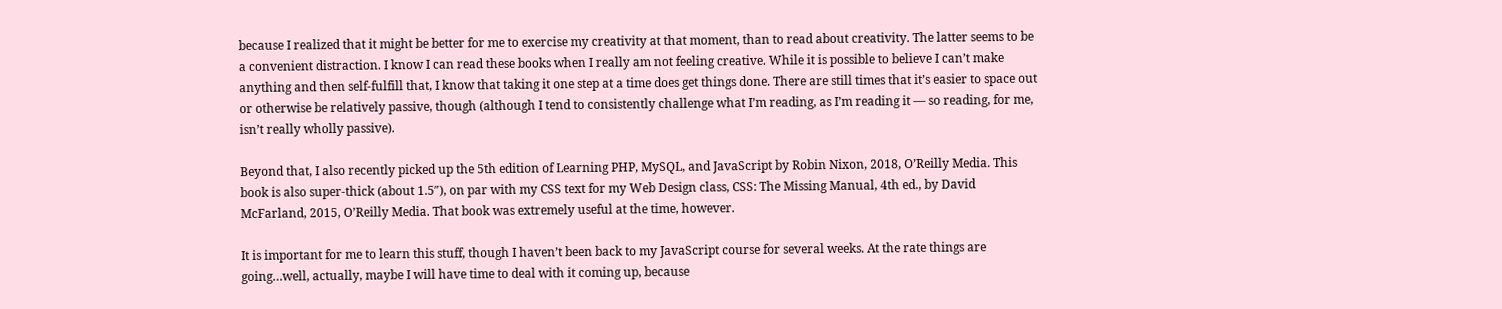because I realized that it might be better for me to exercise my creativity at that moment, than to read about creativity. The latter seems to be a convenient distraction. I know I can read these books when I really am not feeling creative. While it is possible to believe I can’t make anything and then self-fulfill that, I know that taking it one step at a time does get things done. There are still times that it’s easier to space out or otherwise be relatively passive, though (although I tend to consistently challenge what I’m reading, as I’m reading it — so reading, for me, isn’t really wholly passive).

Beyond that, I also recently picked up the 5th edition of Learning PHP, MySQL, and JavaScript by Robin Nixon, 2018, O’Reilly Media. This book is also super-thick (about 1.5″), on par with my CSS text for my Web Design class, CSS: The Missing Manual, 4th ed., by David McFarland, 2015, O’Reilly Media. That book was extremely useful at the time, however.

It is important for me to learn this stuff, though I haven’t been back to my JavaScript course for several weeks. At the rate things are going…well, actually, maybe I will have time to deal with it coming up, because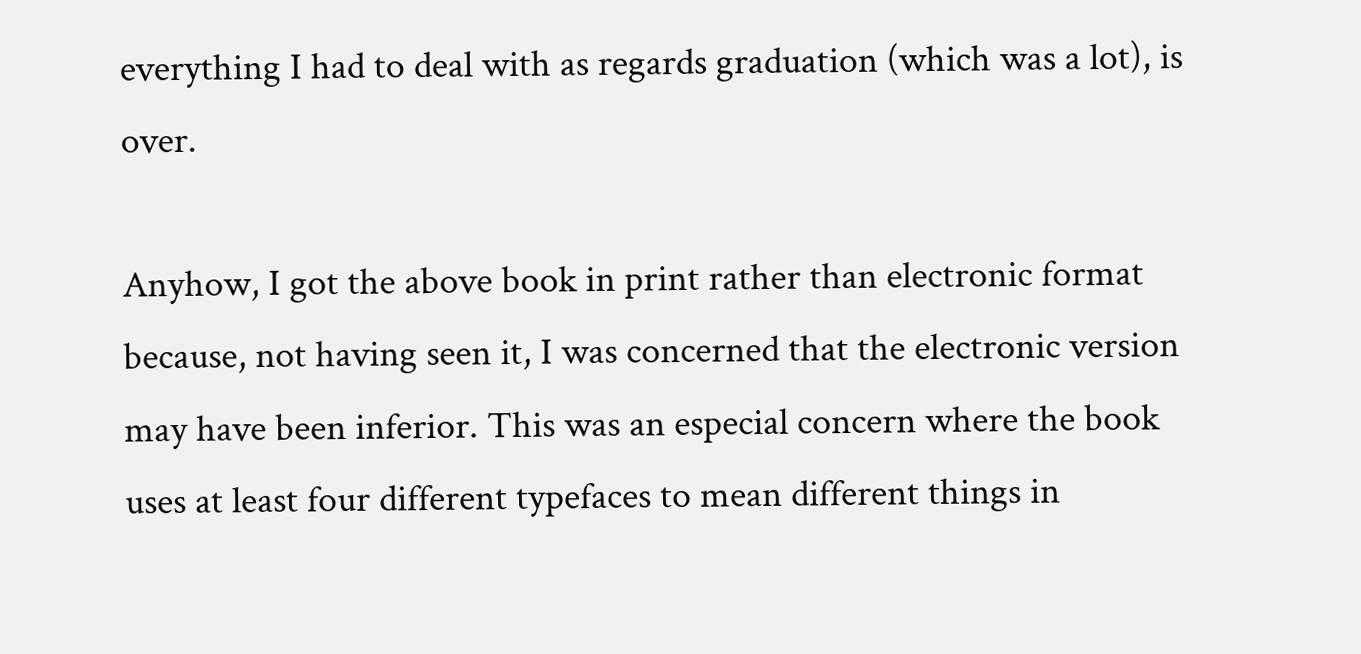everything I had to deal with as regards graduation (which was a lot), is over.

Anyhow, I got the above book in print rather than electronic format because, not having seen it, I was concerned that the electronic version may have been inferior. This was an especial concern where the book uses at least four different typefaces to mean different things in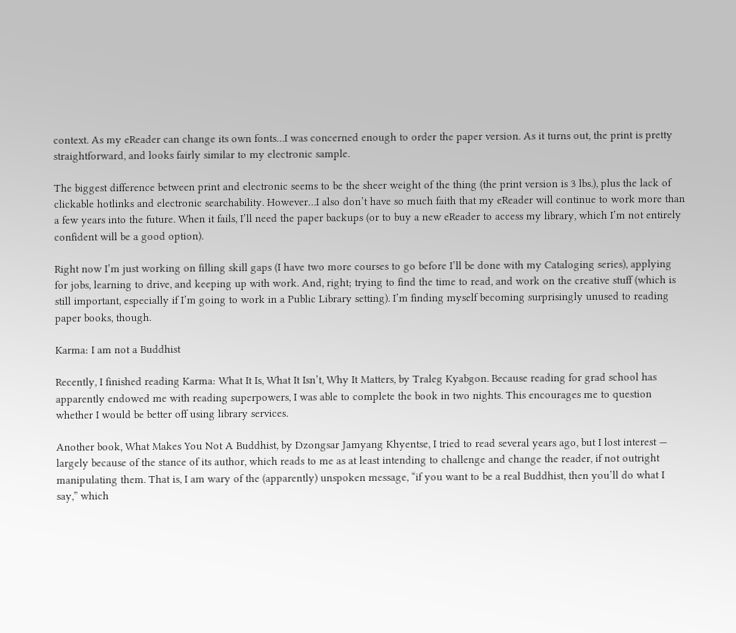context. As my eReader can change its own fonts…I was concerned enough to order the paper version. As it turns out, the print is pretty straightforward, and looks fairly similar to my electronic sample.

The biggest difference between print and electronic seems to be the sheer weight of the thing (the print version is 3 lbs.), plus the lack of clickable hotlinks and electronic searchability. However…I also don’t have so much faith that my eReader will continue to work more than a few years into the future. When it fails, I’ll need the paper backups (or to buy a new eReader to access my library, which I’m not entirely confident will be a good option).

Right now I’m just working on filling skill gaps (I have two more courses to go before I’ll be done with my Cataloging series), applying for jobs, learning to drive, and keeping up with work. And, right; trying to find the time to read, and work on the creative stuff (which is still important, especially if I’m going to work in a Public Library setting). I’m finding myself becoming surprisingly unused to reading paper books, though.

Karma: I am not a Buddhist

Recently, I finished reading Karma: What It Is, What It Isn’t, Why It Matters, by Traleg Kyabgon. Because reading for grad school has apparently endowed me with reading superpowers, I was able to complete the book in two nights. This encourages me to question whether I would be better off using library services.

Another book, What Makes You Not A Buddhist, by Dzongsar Jamyang Khyentse, I tried to read several years ago, but I lost interest — largely because of the stance of its author, which reads to me as at least intending to challenge and change the reader, if not outright manipulating them. That is, I am wary of the (apparently) unspoken message, “if you want to be a real Buddhist, then you’ll do what I say,” which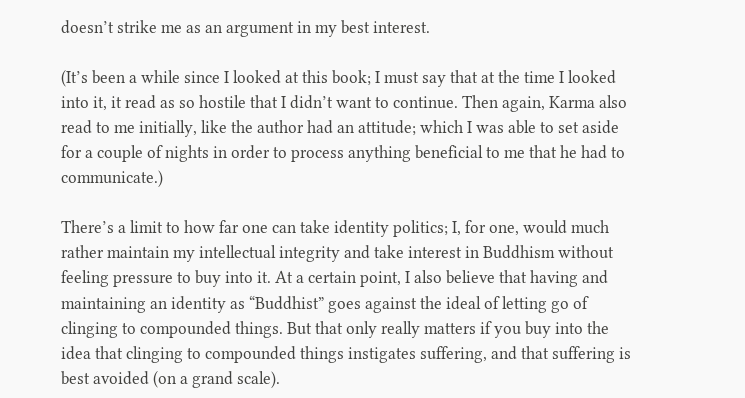doesn’t strike me as an argument in my best interest.

(It’s been a while since I looked at this book; I must say that at the time I looked into it, it read as so hostile that I didn’t want to continue. Then again, Karma also read to me initially, like the author had an attitude; which I was able to set aside for a couple of nights in order to process anything beneficial to me that he had to communicate.)

There’s a limit to how far one can take identity politics; I, for one, would much rather maintain my intellectual integrity and take interest in Buddhism without feeling pressure to buy into it. At a certain point, I also believe that having and maintaining an identity as “Buddhist” goes against the ideal of letting go of clinging to compounded things. But that only really matters if you buy into the idea that clinging to compounded things instigates suffering, and that suffering is best avoided (on a grand scale).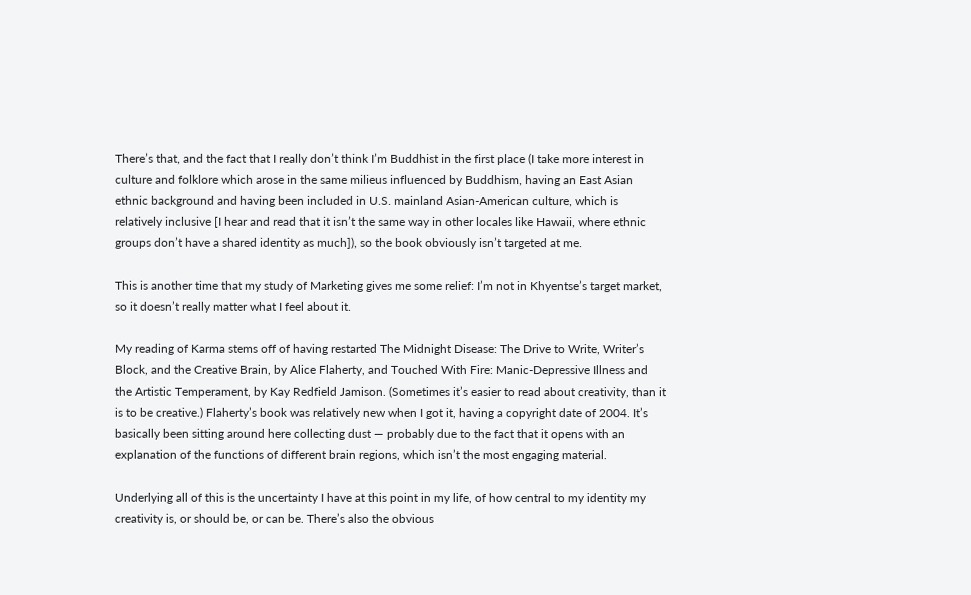There’s that, and the fact that I really don’t think I’m Buddhist in the first place (I take more interest in culture and folklore which arose in the same milieus influenced by Buddhism, having an East Asian ethnic background and having been included in U.S. mainland Asian-American culture, which is relatively inclusive [I hear and read that it isn’t the same way in other locales like Hawaii, where ethnic groups don’t have a shared identity as much]), so the book obviously isn’t targeted at me.

This is another time that my study of Marketing gives me some relief: I’m not in Khyentse’s target market, so it doesn’t really matter what I feel about it.

My reading of Karma stems off of having restarted The Midnight Disease: The Drive to Write, Writer’s Block, and the Creative Brain, by Alice Flaherty, and Touched With Fire: Manic-Depressive Illness and the Artistic Temperament, by Kay Redfield Jamison. (Sometimes it’s easier to read about creativity, than it is to be creative.) Flaherty’s book was relatively new when I got it, having a copyright date of 2004. It’s basically been sitting around here collecting dust — probably due to the fact that it opens with an explanation of the functions of different brain regions, which isn’t the most engaging material.

Underlying all of this is the uncertainty I have at this point in my life, of how central to my identity my creativity is, or should be, or can be. There’s also the obvious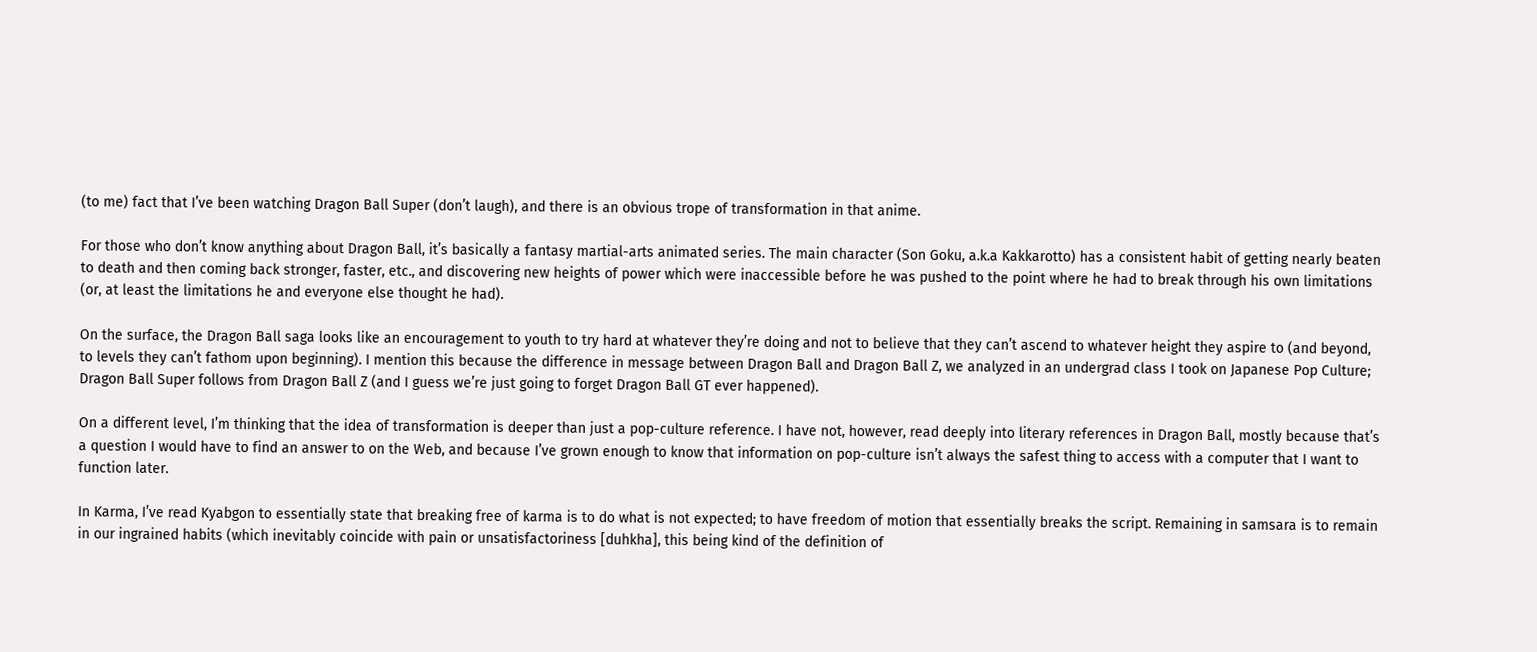(to me) fact that I’ve been watching Dragon Ball Super (don’t laugh), and there is an obvious trope of transformation in that anime.

For those who don’t know anything about Dragon Ball, it’s basically a fantasy martial-arts animated series. The main character (Son Goku, a.k.a Kakkarotto) has a consistent habit of getting nearly beaten to death and then coming back stronger, faster, etc., and discovering new heights of power which were inaccessible before he was pushed to the point where he had to break through his own limitations (or, at least the limitations he and everyone else thought he had).

On the surface, the Dragon Ball saga looks like an encouragement to youth to try hard at whatever they’re doing and not to believe that they can’t ascend to whatever height they aspire to (and beyond, to levels they can’t fathom upon beginning). I mention this because the difference in message between Dragon Ball and Dragon Ball Z, we analyzed in an undergrad class I took on Japanese Pop Culture; Dragon Ball Super follows from Dragon Ball Z (and I guess we’re just going to forget Dragon Ball GT ever happened).

On a different level, I’m thinking that the idea of transformation is deeper than just a pop-culture reference. I have not, however, read deeply into literary references in Dragon Ball, mostly because that’s a question I would have to find an answer to on the Web, and because I’ve grown enough to know that information on pop-culture isn’t always the safest thing to access with a computer that I want to function later.

In Karma, I’ve read Kyabgon to essentially state that breaking free of karma is to do what is not expected; to have freedom of motion that essentially breaks the script. Remaining in samsara is to remain in our ingrained habits (which inevitably coincide with pain or unsatisfactoriness [duhkha], this being kind of the definition of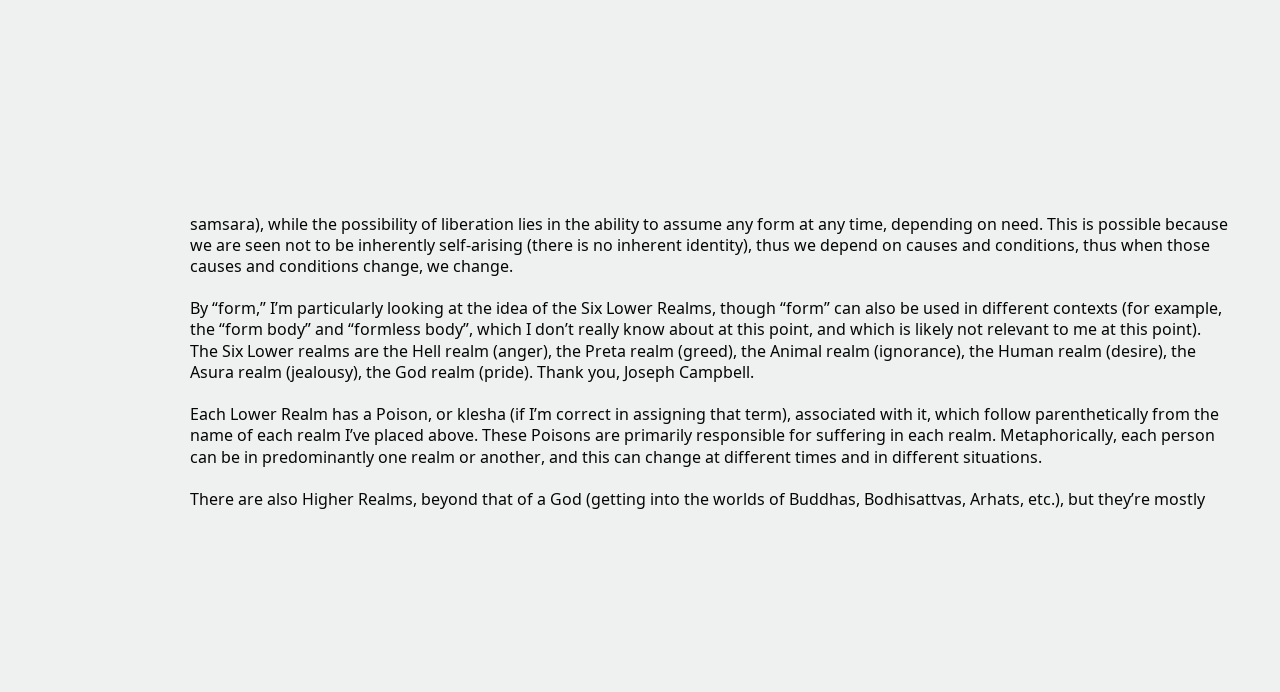samsara), while the possibility of liberation lies in the ability to assume any form at any time, depending on need. This is possible because we are seen not to be inherently self-arising (there is no inherent identity), thus we depend on causes and conditions, thus when those causes and conditions change, we change.

By “form,” I’m particularly looking at the idea of the Six Lower Realms, though “form” can also be used in different contexts (for example, the “form body” and “formless body”, which I don’t really know about at this point, and which is likely not relevant to me at this point). The Six Lower realms are the Hell realm (anger), the Preta realm (greed), the Animal realm (ignorance), the Human realm (desire), the Asura realm (jealousy), the God realm (pride). Thank you, Joseph Campbell.

Each Lower Realm has a Poison, or klesha (if I’m correct in assigning that term), associated with it, which follow parenthetically from the name of each realm I’ve placed above. These Poisons are primarily responsible for suffering in each realm. Metaphorically, each person can be in predominantly one realm or another, and this can change at different times and in different situations.

There are also Higher Realms, beyond that of a God (getting into the worlds of Buddhas, Bodhisattvas, Arhats, etc.), but they’re mostly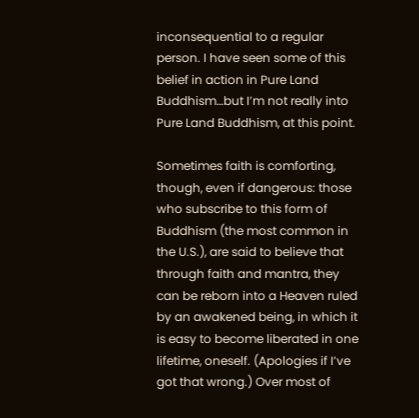inconsequential to a regular person. I have seen some of this belief in action in Pure Land Buddhism…but I’m not really into Pure Land Buddhism, at this point.

Sometimes faith is comforting, though, even if dangerous: those who subscribe to this form of Buddhism (the most common in the U.S.), are said to believe that through faith and mantra, they can be reborn into a Heaven ruled by an awakened being, in which it is easy to become liberated in one lifetime, oneself. (Apologies if I’ve got that wrong.) Over most of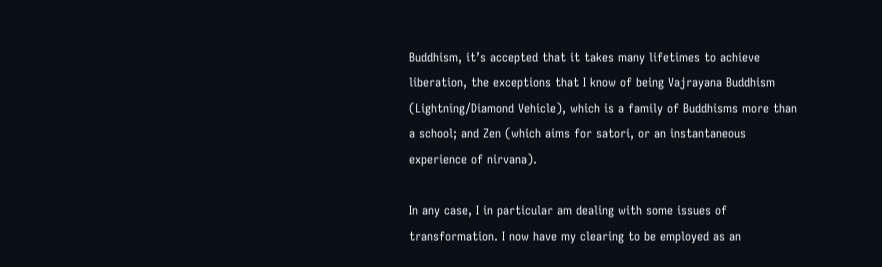Buddhism, it’s accepted that it takes many lifetimes to achieve liberation, the exceptions that I know of being Vajrayana Buddhism (Lightning/Diamond Vehicle), which is a family of Buddhisms more than a school; and Zen (which aims for satori, or an instantaneous experience of nirvana).

In any case, I in particular am dealing with some issues of transformation. I now have my clearing to be employed as an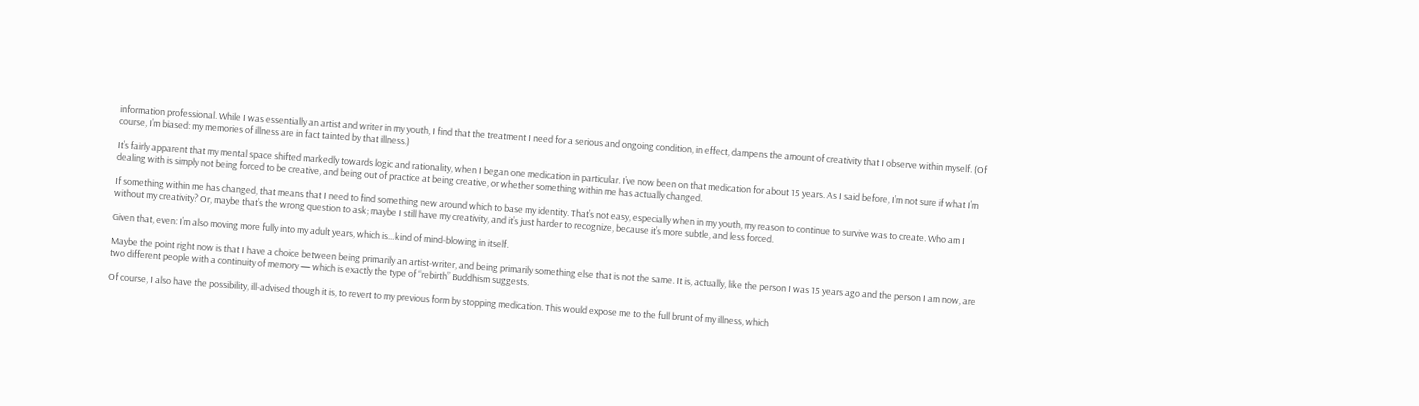information professional. While I was essentially an artist and writer in my youth, I find that the treatment I need for a serious and ongoing condition, in effect, dampens the amount of creativity that I observe within myself. (Of course, I’m biased: my memories of illness are in fact tainted by that illness.)

It’s fairly apparent that my mental space shifted markedly towards logic and rationality, when I began one medication in particular. I’ve now been on that medication for about 15 years. As I said before, I’m not sure if what I’m dealing with is simply not being forced to be creative, and being out of practice at being creative, or whether something within me has actually changed.

If something within me has changed, that means that I need to find something new around which to base my identity. That’s not easy, especially when in my youth, my reason to continue to survive was to create. Who am I without my creativity? Or, maybe that’s the wrong question to ask; maybe I still have my creativity, and it’s just harder to recognize, because it’s more subtle, and less forced.

Given that, even: I’m also moving more fully into my adult years, which is…kind of mind-blowing in itself.

Maybe the point right now is that I have a choice between being primarily an artist-writer, and being primarily something else that is not the same. It is, actually, like the person I was 15 years ago and the person I am now, are two different people with a continuity of memory — which is exactly the type of “rebirth” Buddhism suggests.

Of course, I also have the possibility, ill-advised though it is, to revert to my previous form by stopping medication. This would expose me to the full brunt of my illness, which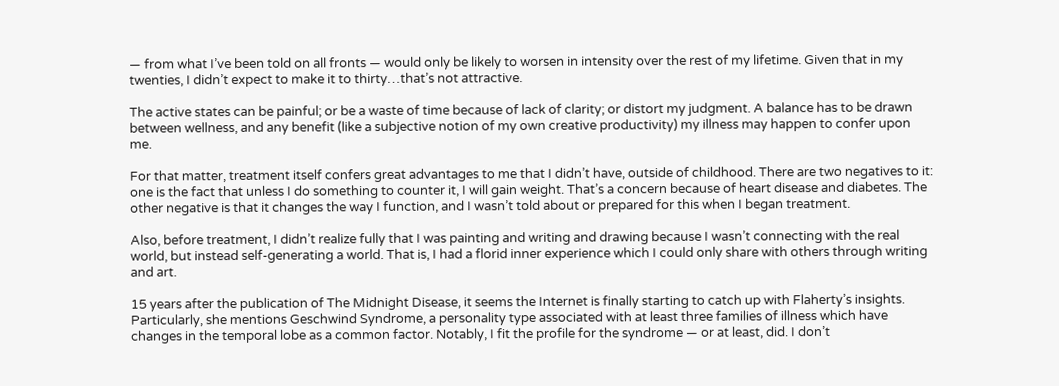— from what I’ve been told on all fronts — would only be likely to worsen in intensity over the rest of my lifetime. Given that in my twenties, I didn’t expect to make it to thirty…that’s not attractive.

The active states can be painful; or be a waste of time because of lack of clarity; or distort my judgment. A balance has to be drawn between wellness, and any benefit (like a subjective notion of my own creative productivity) my illness may happen to confer upon me.

For that matter, treatment itself confers great advantages to me that I didn’t have, outside of childhood. There are two negatives to it: one is the fact that unless I do something to counter it, I will gain weight. That’s a concern because of heart disease and diabetes. The other negative is that it changes the way I function, and I wasn’t told about or prepared for this when I began treatment.

Also, before treatment, I didn’t realize fully that I was painting and writing and drawing because I wasn’t connecting with the real world, but instead self-generating a world. That is, I had a florid inner experience which I could only share with others through writing and art.

15 years after the publication of The Midnight Disease, it seems the Internet is finally starting to catch up with Flaherty’s insights. Particularly, she mentions Geschwind Syndrome, a personality type associated with at least three families of illness which have changes in the temporal lobe as a common factor. Notably, I fit the profile for the syndrome — or at least, did. I don’t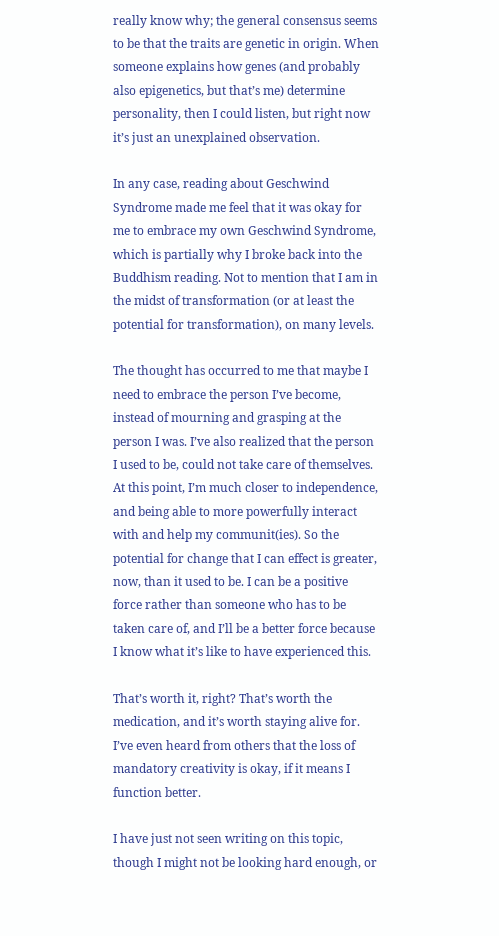really know why; the general consensus seems to be that the traits are genetic in origin. When someone explains how genes (and probably also epigenetics, but that’s me) determine personality, then I could listen, but right now it’s just an unexplained observation.

In any case, reading about Geschwind Syndrome made me feel that it was okay for me to embrace my own Geschwind Syndrome, which is partially why I broke back into the Buddhism reading. Not to mention that I am in the midst of transformation (or at least the potential for transformation), on many levels.

The thought has occurred to me that maybe I need to embrace the person I’ve become, instead of mourning and grasping at the person I was. I’ve also realized that the person I used to be, could not take care of themselves. At this point, I’m much closer to independence, and being able to more powerfully interact with and help my communit(ies). So the potential for change that I can effect is greater, now, than it used to be. I can be a positive force rather than someone who has to be taken care of, and I’ll be a better force because I know what it’s like to have experienced this.

That’s worth it, right? That’s worth the medication, and it’s worth staying alive for. I’ve even heard from others that the loss of mandatory creativity is okay, if it means I function better.

I have just not seen writing on this topic, though I might not be looking hard enough, or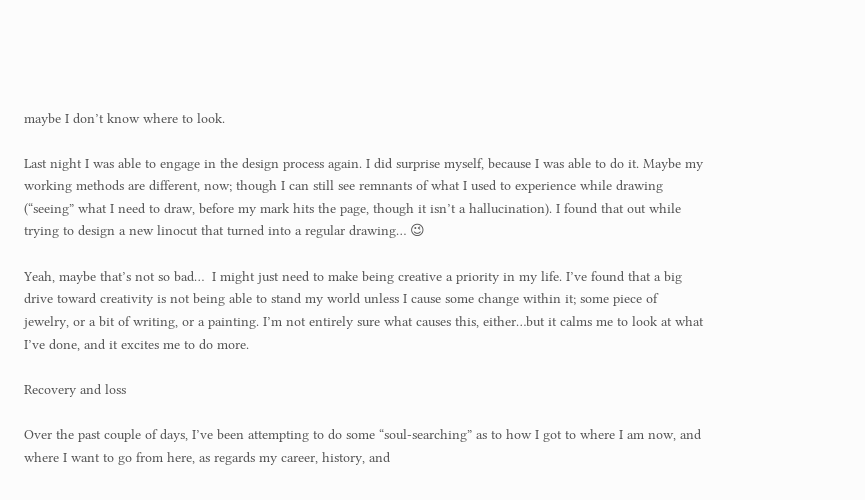maybe I don’t know where to look.

Last night I was able to engage in the design process again. I did surprise myself, because I was able to do it. Maybe my working methods are different, now; though I can still see remnants of what I used to experience while drawing (“seeing” what I need to draw, before my mark hits the page, though it isn’t a hallucination). I found that out while trying to design a new linocut that turned into a regular drawing… 😉

Yeah, maybe that’s not so bad…  I might just need to make being creative a priority in my life. I’ve found that a big drive toward creativity is not being able to stand my world unless I cause some change within it; some piece of jewelry, or a bit of writing, or a painting. I’m not entirely sure what causes this, either…but it calms me to look at what I’ve done, and it excites me to do more.

Recovery and loss

Over the past couple of days, I’ve been attempting to do some “soul-searching” as to how I got to where I am now, and where I want to go from here, as regards my career, history, and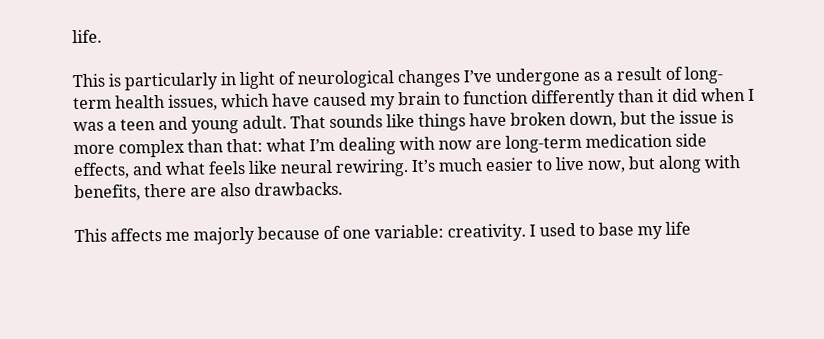life.

This is particularly in light of neurological changes I’ve undergone as a result of long-term health issues, which have caused my brain to function differently than it did when I was a teen and young adult. That sounds like things have broken down, but the issue is more complex than that: what I’m dealing with now are long-term medication side effects, and what feels like neural rewiring. It’s much easier to live now, but along with benefits, there are also drawbacks.

This affects me majorly because of one variable: creativity. I used to base my life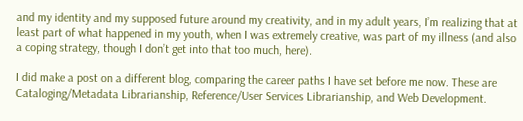and my identity and my supposed future around my creativity, and in my adult years, I’m realizing that at least part of what happened in my youth, when I was extremely creative, was part of my illness (and also a coping strategy, though I don’t get into that too much, here).

I did make a post on a different blog, comparing the career paths I have set before me now. These are Cataloging/Metadata Librarianship, Reference/User Services Librarianship, and Web Development.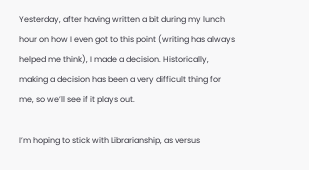Yesterday, after having written a bit during my lunch hour on how I even got to this point (writing has always helped me think), I made a decision. Historically, making a decision has been a very difficult thing for me, so we’ll see if it plays out.

I’m hoping to stick with Librarianship, as versus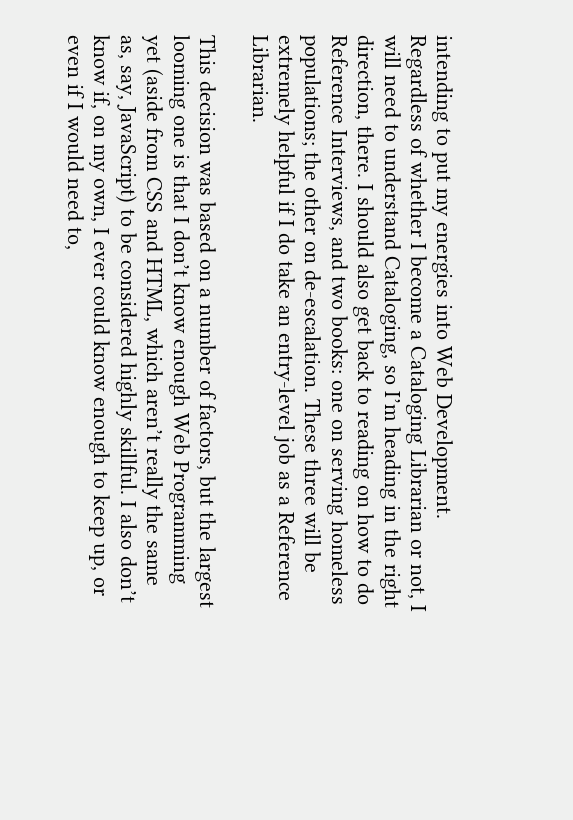intending to put my energies into Web Development. Regardless of whether I become a Cataloging Librarian or not, I will need to understand Cataloging, so I’m heading in the right direction, there. I should also get back to reading on how to do Reference Interviews, and two books: one on serving homeless populations; the other on de-escalation. These three will be extremely helpful if I do take an entry-level job as a Reference Librarian.

This decision was based on a number of factors, but the largest looming one is that I don’t know enough Web Programming yet (aside from CSS and HTML, which aren’t really the same as, say, JavaScript) to be considered highly skillful. I also don’t know if, on my own, I ever could know enough to keep up, or even if I would need to,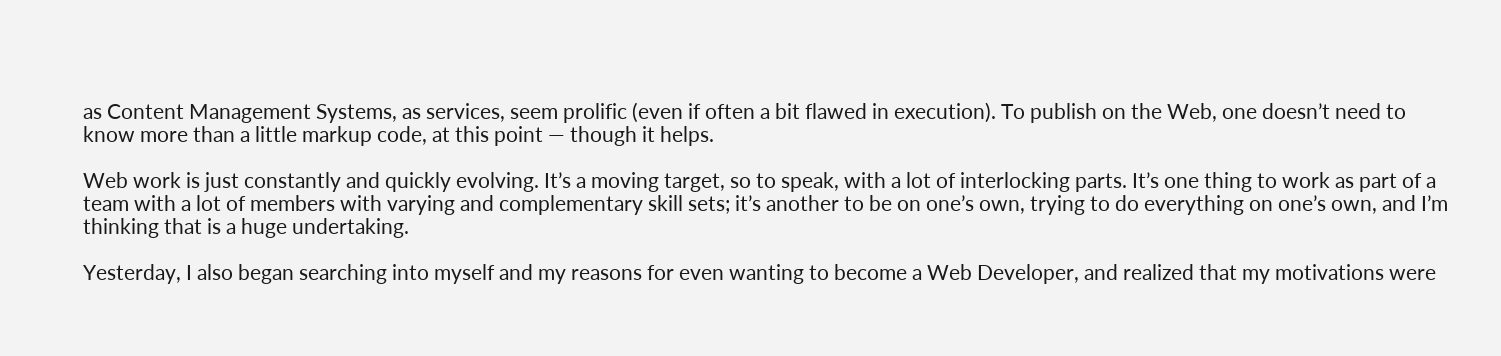as Content Management Systems, as services, seem prolific (even if often a bit flawed in execution). To publish on the Web, one doesn’t need to know more than a little markup code, at this point — though it helps.

Web work is just constantly and quickly evolving. It’s a moving target, so to speak, with a lot of interlocking parts. It’s one thing to work as part of a team with a lot of members with varying and complementary skill sets; it’s another to be on one’s own, trying to do everything on one’s own, and I’m thinking that is a huge undertaking.

Yesterday, I also began searching into myself and my reasons for even wanting to become a Web Developer, and realized that my motivations were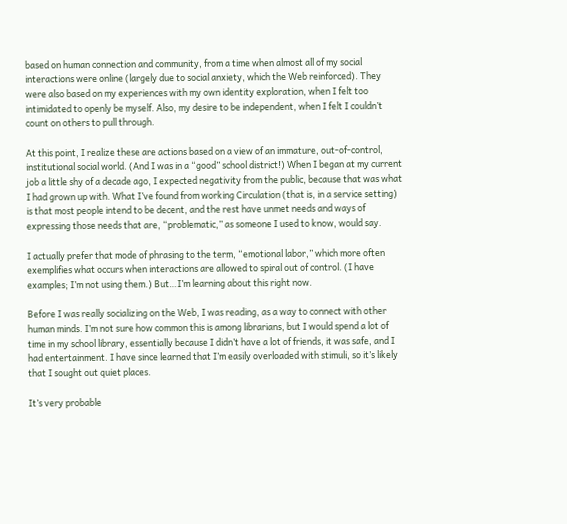based on human connection and community, from a time when almost all of my social interactions were online (largely due to social anxiety, which the Web reinforced). They were also based on my experiences with my own identity exploration, when I felt too intimidated to openly be myself. Also, my desire to be independent, when I felt I couldn’t count on others to pull through.

At this point, I realize these are actions based on a view of an immature, out-of-control, institutional social world. (And I was in a “good” school district!) When I began at my current job a little shy of a decade ago, I expected negativity from the public, because that was what I had grown up with. What I’ve found from working Circulation (that is, in a service setting) is that most people intend to be decent, and the rest have unmet needs and ways of expressing those needs that are, “problematic,” as someone I used to know, would say.

I actually prefer that mode of phrasing to the term, “emotional labor,” which more often exemplifies what occurs when interactions are allowed to spiral out of control. (I have examples; I’m not using them.) But…I’m learning about this right now.

Before I was really socializing on the Web, I was reading, as a way to connect with other human minds. I’m not sure how common this is among librarians, but I would spend a lot of time in my school library, essentially because I didn’t have a lot of friends, it was safe, and I had entertainment. I have since learned that I’m easily overloaded with stimuli, so it’s likely that I sought out quiet places.

It’s very probable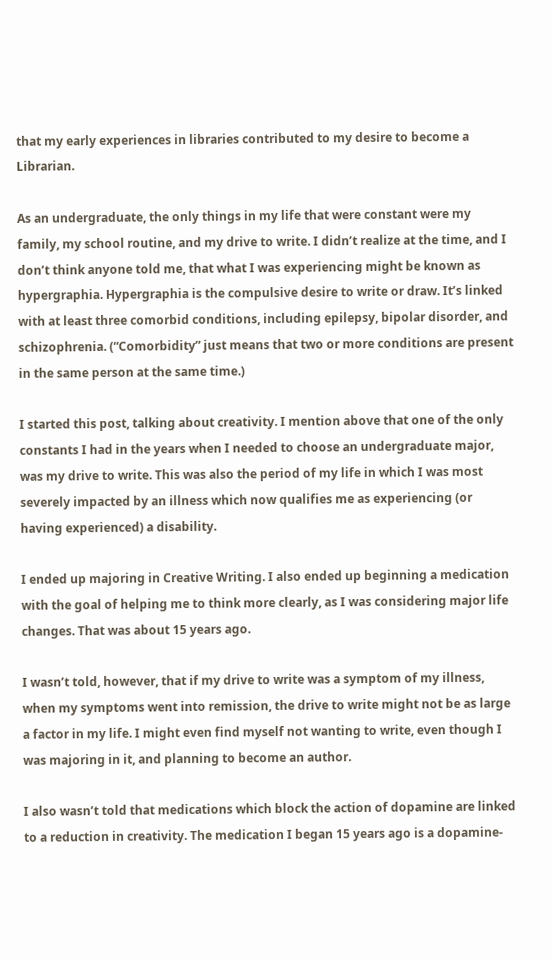that my early experiences in libraries contributed to my desire to become a Librarian.

As an undergraduate, the only things in my life that were constant were my family, my school routine, and my drive to write. I didn’t realize at the time, and I don’t think anyone told me, that what I was experiencing might be known as hypergraphia. Hypergraphia is the compulsive desire to write or draw. It’s linked with at least three comorbid conditions, including epilepsy, bipolar disorder, and schizophrenia. (“Comorbidity” just means that two or more conditions are present in the same person at the same time.)

I started this post, talking about creativity. I mention above that one of the only constants I had in the years when I needed to choose an undergraduate major, was my drive to write. This was also the period of my life in which I was most severely impacted by an illness which now qualifies me as experiencing (or having experienced) a disability.

I ended up majoring in Creative Writing. I also ended up beginning a medication with the goal of helping me to think more clearly, as I was considering major life changes. That was about 15 years ago.

I wasn’t told, however, that if my drive to write was a symptom of my illness, when my symptoms went into remission, the drive to write might not be as large a factor in my life. I might even find myself not wanting to write, even though I was majoring in it, and planning to become an author.

I also wasn’t told that medications which block the action of dopamine are linked to a reduction in creativity. The medication I began 15 years ago is a dopamine-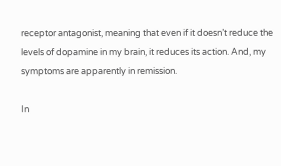receptor antagonist, meaning that even if it doesn’t reduce the levels of dopamine in my brain, it reduces its action. And, my symptoms are apparently in remission.

In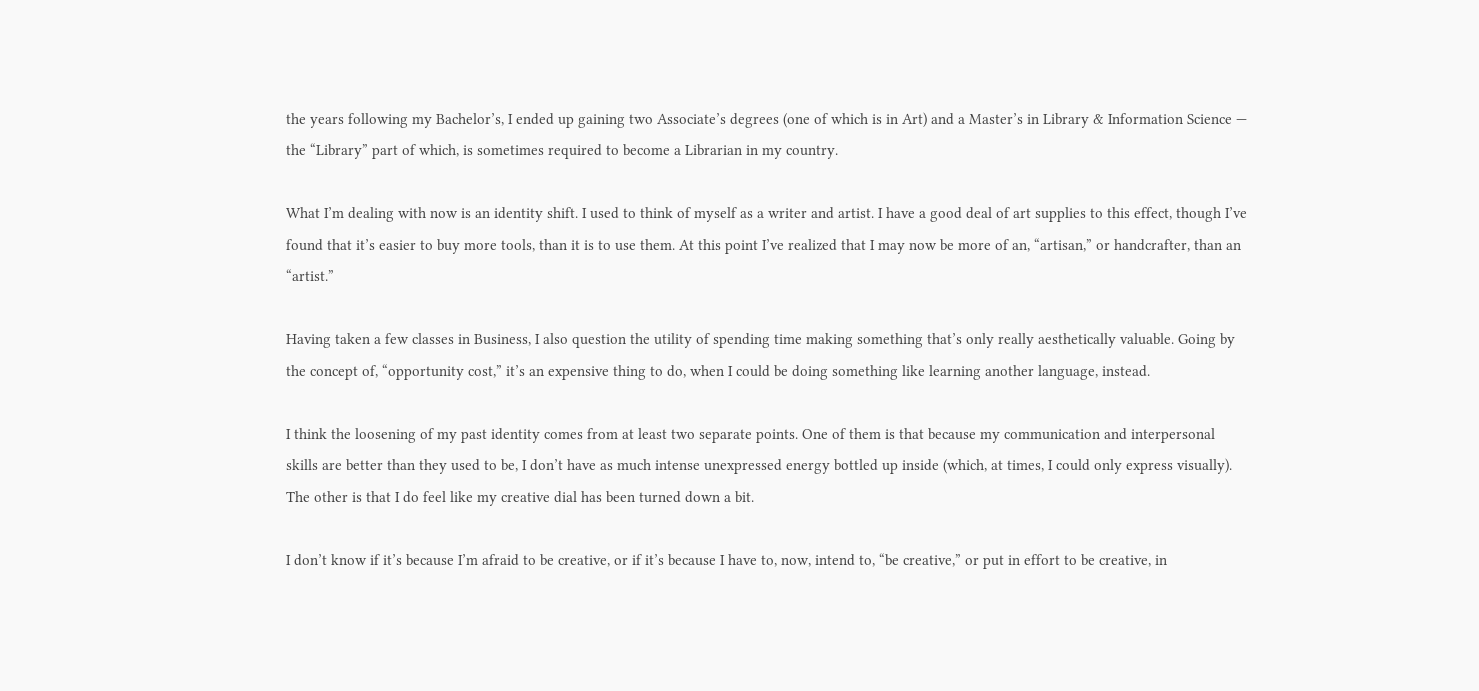the years following my Bachelor’s, I ended up gaining two Associate’s degrees (one of which is in Art) and a Master’s in Library & Information Science — the “Library” part of which, is sometimes required to become a Librarian in my country.

What I’m dealing with now is an identity shift. I used to think of myself as a writer and artist. I have a good deal of art supplies to this effect, though I’ve found that it’s easier to buy more tools, than it is to use them. At this point I’ve realized that I may now be more of an, “artisan,” or handcrafter, than an “artist.”

Having taken a few classes in Business, I also question the utility of spending time making something that’s only really aesthetically valuable. Going by the concept of, “opportunity cost,” it’s an expensive thing to do, when I could be doing something like learning another language, instead.

I think the loosening of my past identity comes from at least two separate points. One of them is that because my communication and interpersonal skills are better than they used to be, I don’t have as much intense unexpressed energy bottled up inside (which, at times, I could only express visually). The other is that I do feel like my creative dial has been turned down a bit.

I don’t know if it’s because I’m afraid to be creative, or if it’s because I have to, now, intend to, “be creative,” or put in effort to be creative, in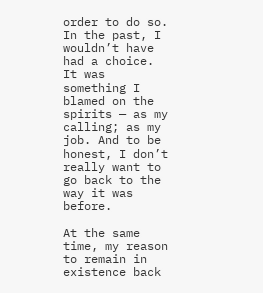order to do so. In the past, I wouldn’t have had a choice. It was something I blamed on the spirits — as my calling; as my job. And to be honest, I don’t really want to go back to the way it was before.

At the same time, my reason to remain in existence back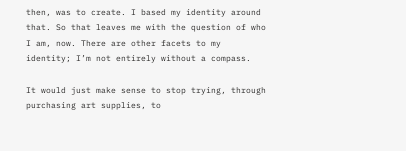then, was to create. I based my identity around that. So that leaves me with the question of who I am, now. There are other facets to my identity; I’m not entirely without a compass.

It would just make sense to stop trying, through purchasing art supplies, to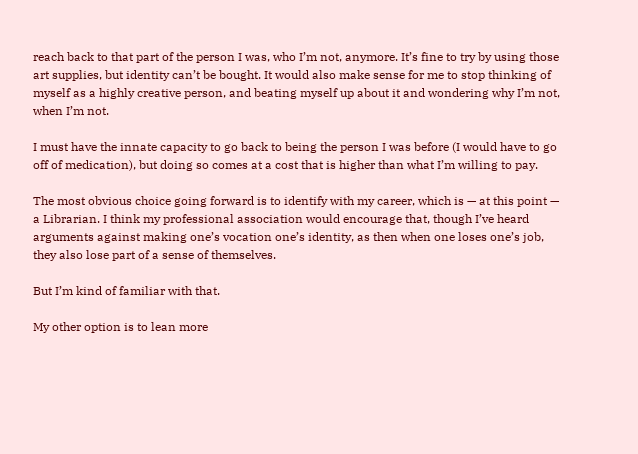reach back to that part of the person I was, who I’m not, anymore. It’s fine to try by using those art supplies, but identity can’t be bought. It would also make sense for me to stop thinking of myself as a highly creative person, and beating myself up about it and wondering why I’m not, when I’m not.

I must have the innate capacity to go back to being the person I was before (I would have to go off of medication), but doing so comes at a cost that is higher than what I’m willing to pay.

The most obvious choice going forward is to identify with my career, which is — at this point — a Librarian. I think my professional association would encourage that, though I’ve heard arguments against making one’s vocation one’s identity, as then when one loses one’s job, they also lose part of a sense of themselves.

But I’m kind of familiar with that.

My other option is to lean more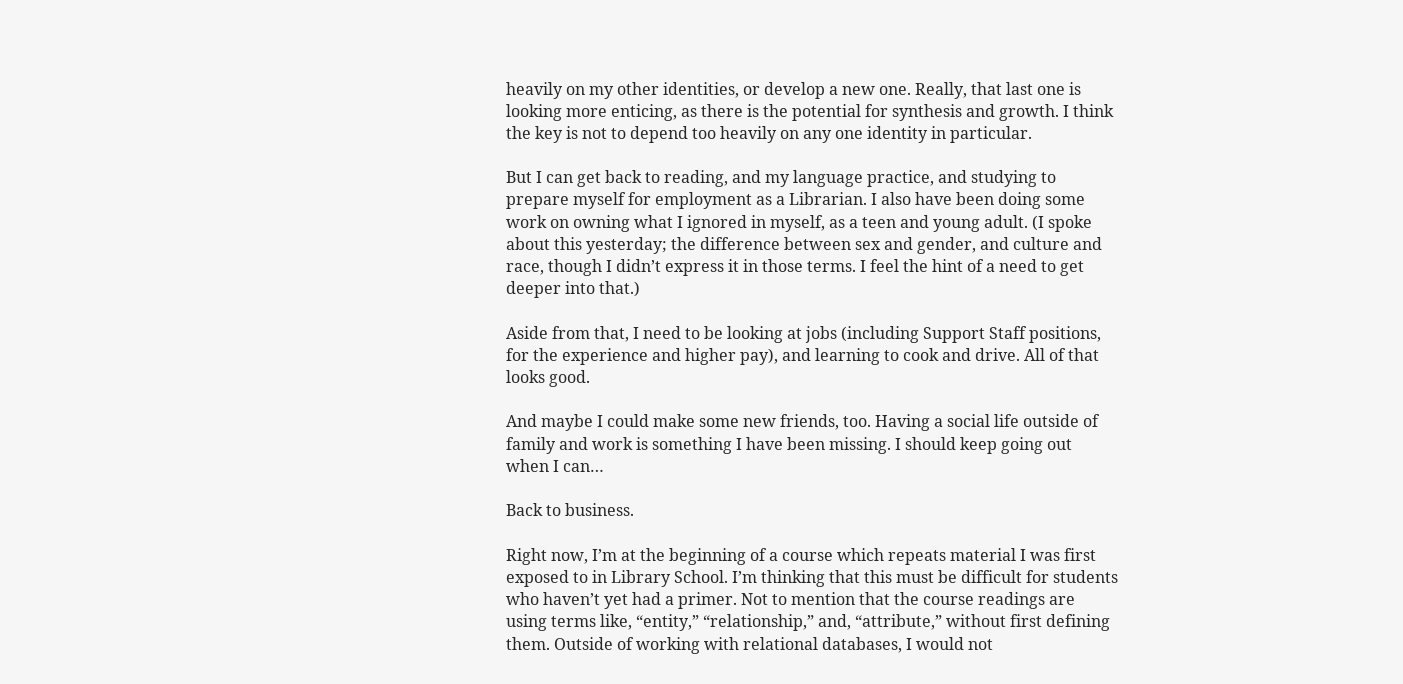heavily on my other identities, or develop a new one. Really, that last one is looking more enticing, as there is the potential for synthesis and growth. I think the key is not to depend too heavily on any one identity in particular.

But I can get back to reading, and my language practice, and studying to prepare myself for employment as a Librarian. I also have been doing some work on owning what I ignored in myself, as a teen and young adult. (I spoke about this yesterday; the difference between sex and gender, and culture and race, though I didn’t express it in those terms. I feel the hint of a need to get deeper into that.)

Aside from that, I need to be looking at jobs (including Support Staff positions, for the experience and higher pay), and learning to cook and drive. All of that looks good.

And maybe I could make some new friends, too. Having a social life outside of family and work is something I have been missing. I should keep going out when I can…

Back to business.

Right now, I’m at the beginning of a course which repeats material I was first exposed to in Library School. I’m thinking that this must be difficult for students who haven’t yet had a primer. Not to mention that the course readings are using terms like, “entity,” “relationship,” and, “attribute,” without first defining them. Outside of working with relational databases, I would not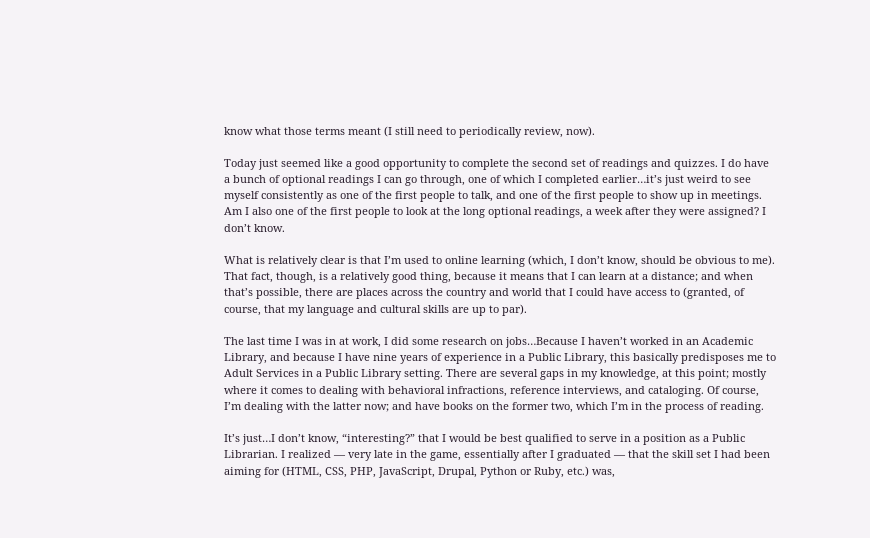know what those terms meant (I still need to periodically review, now).

Today just seemed like a good opportunity to complete the second set of readings and quizzes. I do have a bunch of optional readings I can go through, one of which I completed earlier…it’s just weird to see myself consistently as one of the first people to talk, and one of the first people to show up in meetings. Am I also one of the first people to look at the long optional readings, a week after they were assigned? I don’t know.

What is relatively clear is that I’m used to online learning (which, I don’t know, should be obvious to me). That fact, though, is a relatively good thing, because it means that I can learn at a distance; and when that’s possible, there are places across the country and world that I could have access to (granted, of course, that my language and cultural skills are up to par).

The last time I was in at work, I did some research on jobs…Because I haven’t worked in an Academic Library, and because I have nine years of experience in a Public Library, this basically predisposes me to Adult Services in a Public Library setting. There are several gaps in my knowledge, at this point; mostly where it comes to dealing with behavioral infractions, reference interviews, and cataloging. Of course, I’m dealing with the latter now; and have books on the former two, which I’m in the process of reading.

It’s just…I don’t know, “interesting?” that I would be best qualified to serve in a position as a Public Librarian. I realized — very late in the game, essentially after I graduated — that the skill set I had been aiming for (HTML, CSS, PHP, JavaScript, Drupal, Python or Ruby, etc.) was,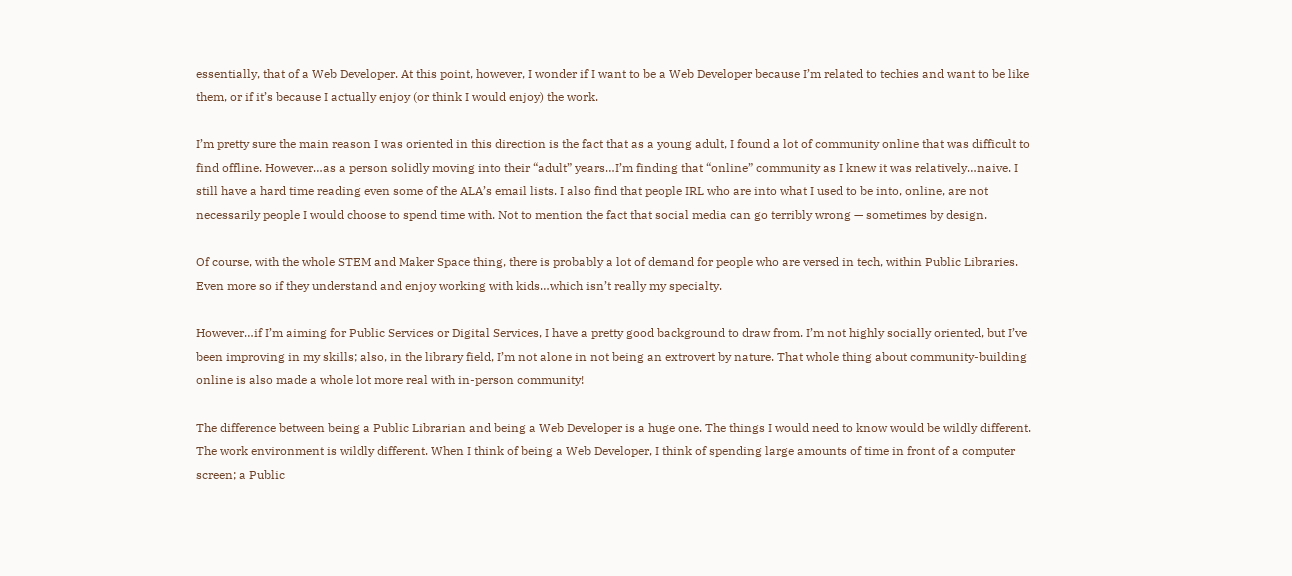essentially, that of a Web Developer. At this point, however, I wonder if I want to be a Web Developer because I’m related to techies and want to be like them, or if it’s because I actually enjoy (or think I would enjoy) the work.

I’m pretty sure the main reason I was oriented in this direction is the fact that as a young adult, I found a lot of community online that was difficult to find offline. However…as a person solidly moving into their “adult” years…I’m finding that “online” community as I knew it was relatively…naive. I still have a hard time reading even some of the ALA’s email lists. I also find that people IRL who are into what I used to be into, online, are not necessarily people I would choose to spend time with. Not to mention the fact that social media can go terribly wrong — sometimes by design.

Of course, with the whole STEM and Maker Space thing, there is probably a lot of demand for people who are versed in tech, within Public Libraries. Even more so if they understand and enjoy working with kids…which isn’t really my specialty.

However…if I’m aiming for Public Services or Digital Services, I have a pretty good background to draw from. I’m not highly socially oriented, but I’ve been improving in my skills; also, in the library field, I’m not alone in not being an extrovert by nature. That whole thing about community-building online is also made a whole lot more real with in-person community!

The difference between being a Public Librarian and being a Web Developer is a huge one. The things I would need to know would be wildly different. The work environment is wildly different. When I think of being a Web Developer, I think of spending large amounts of time in front of a computer screen; a Public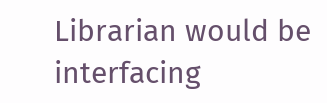Librarian would be interfacing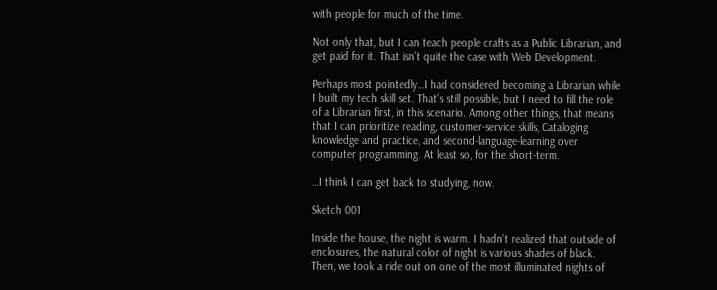with people for much of the time.

Not only that, but I can teach people crafts as a Public Librarian, and get paid for it. That isn’t quite the case with Web Development.

Perhaps most pointedly…I had considered becoming a Librarian while I built my tech skill set. That’s still possible, but I need to fill the role of a Librarian first, in this scenario. Among other things, that means that I can prioritize reading, customer-service skills, Cataloging knowledge and practice, and second-language-learning over computer programming. At least so, for the short-term.

…I think I can get back to studying, now.

Sketch 001

Inside the house, the night is warm. I hadn’t realized that outside of enclosures, the natural color of night is various shades of black. Then, we took a ride out on one of the most illuminated nights of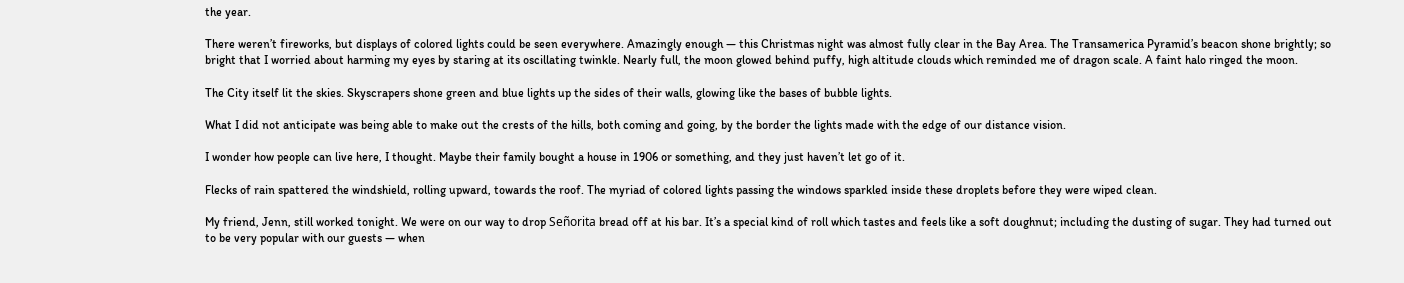the year.

There weren’t fireworks, but displays of colored lights could be seen everywhere. Amazingly enough — this Christmas night was almost fully clear in the Bay Area. The Transamerica Pyramid’s beacon shone brightly; so bright that I worried about harming my eyes by staring at its oscillating twinkle. Nearly full, the moon glowed behind puffy, high altitude clouds which reminded me of dragon scale. A faint halo ringed the moon.

The City itself lit the skies. Skyscrapers shone green and blue lights up the sides of their walls, glowing like the bases of bubble lights.

What I did not anticipate was being able to make out the crests of the hills, both coming and going, by the border the lights made with the edge of our distance vision.

I wonder how people can live here, I thought. Maybe their family bought a house in 1906 or something, and they just haven’t let go of it.

Flecks of rain spattered the windshield, rolling upward, towards the roof. The myriad of colored lights passing the windows sparkled inside these droplets before they were wiped clean.

My friend, Jenn, still worked tonight. We were on our way to drop Señorita bread off at his bar. It’s a special kind of roll which tastes and feels like a soft doughnut; including the dusting of sugar. They had turned out to be very popular with our guests — when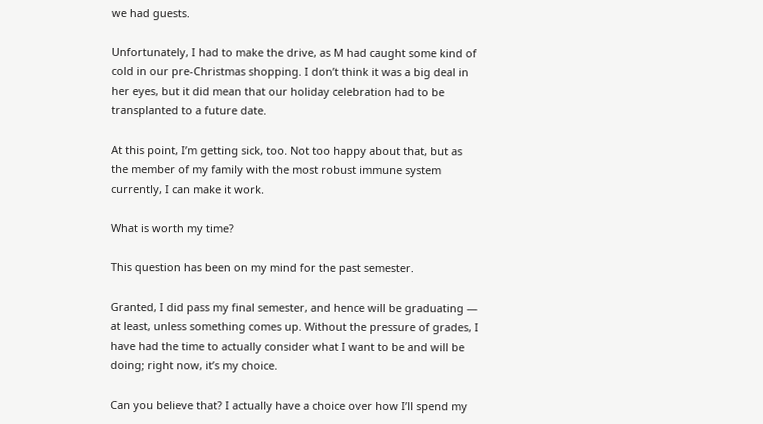we had guests.

Unfortunately, I had to make the drive, as M had caught some kind of cold in our pre-Christmas shopping. I don’t think it was a big deal in her eyes, but it did mean that our holiday celebration had to be transplanted to a future date.

At this point, I’m getting sick, too. Not too happy about that, but as the member of my family with the most robust immune system currently, I can make it work.

What is worth my time?

This question has been on my mind for the past semester.

Granted, I did pass my final semester, and hence will be graduating — at least, unless something comes up. Without the pressure of grades, I have had the time to actually consider what I want to be and will be doing; right now, it’s my choice.

Can you believe that? I actually have a choice over how I’ll spend my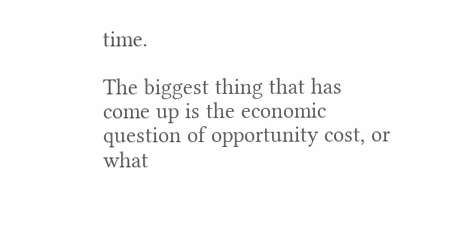time.

The biggest thing that has come up is the economic question of opportunity cost, or what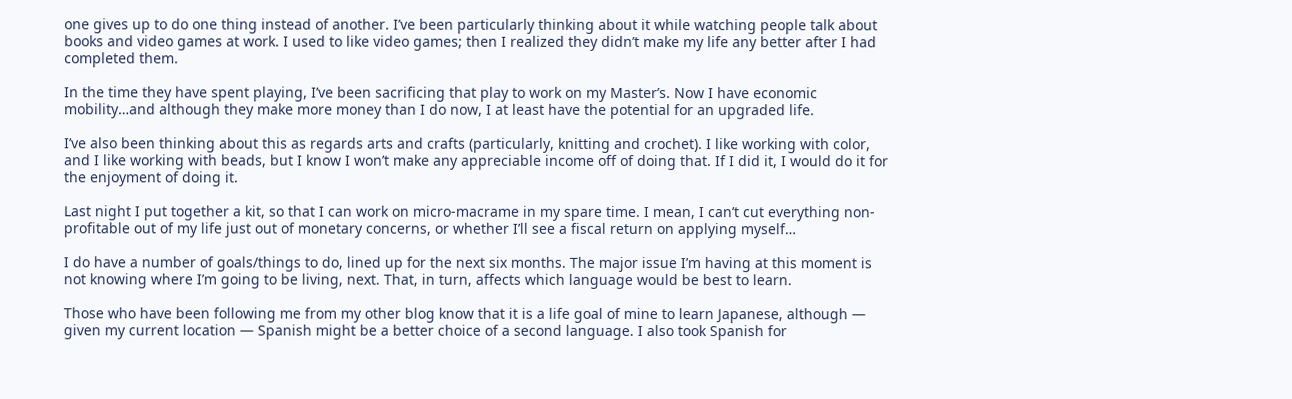one gives up to do one thing instead of another. I’ve been particularly thinking about it while watching people talk about books and video games at work. I used to like video games; then I realized they didn’t make my life any better after I had completed them.

In the time they have spent playing, I’ve been sacrificing that play to work on my Master’s. Now I have economic mobility…and although they make more money than I do now, I at least have the potential for an upgraded life.

I’ve also been thinking about this as regards arts and crafts (particularly, knitting and crochet). I like working with color, and I like working with beads, but I know I won’t make any appreciable income off of doing that. If I did it, I would do it for the enjoyment of doing it.

Last night I put together a kit, so that I can work on micro-macrame in my spare time. I mean, I can’t cut everything non-profitable out of my life just out of monetary concerns, or whether I’ll see a fiscal return on applying myself…

I do have a number of goals/things to do, lined up for the next six months. The major issue I’m having at this moment is not knowing where I’m going to be living, next. That, in turn, affects which language would be best to learn.

Those who have been following me from my other blog know that it is a life goal of mine to learn Japanese, although — given my current location — Spanish might be a better choice of a second language. I also took Spanish for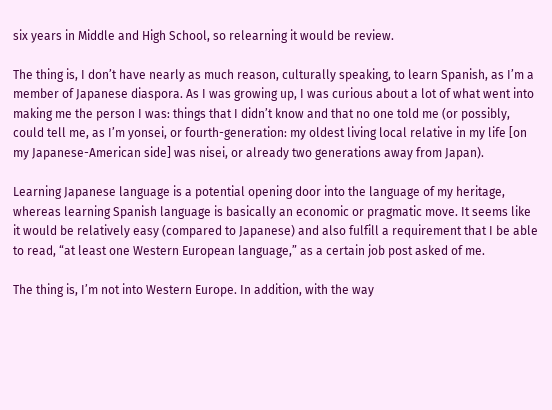six years in Middle and High School, so relearning it would be review.

The thing is, I don’t have nearly as much reason, culturally speaking, to learn Spanish, as I’m a member of Japanese diaspora. As I was growing up, I was curious about a lot of what went into making me the person I was: things that I didn’t know and that no one told me (or possibly, could tell me, as I’m yonsei, or fourth-generation: my oldest living local relative in my life [on my Japanese-American side] was nisei, or already two generations away from Japan).

Learning Japanese language is a potential opening door into the language of my heritage, whereas learning Spanish language is basically an economic or pragmatic move. It seems like it would be relatively easy (compared to Japanese) and also fulfill a requirement that I be able to read, “at least one Western European language,” as a certain job post asked of me.

The thing is, I’m not into Western Europe. In addition, with the way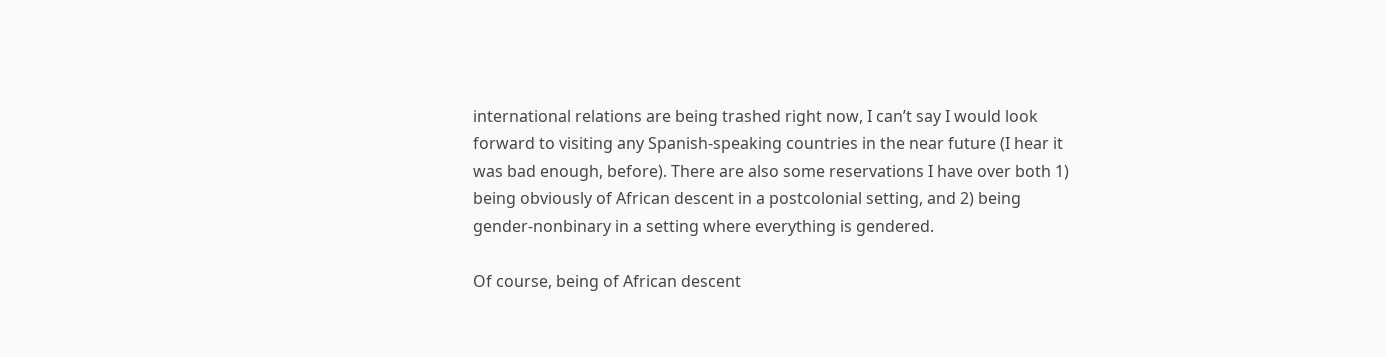international relations are being trashed right now, I can’t say I would look forward to visiting any Spanish-speaking countries in the near future (I hear it was bad enough, before). There are also some reservations I have over both 1) being obviously of African descent in a postcolonial setting, and 2) being gender-nonbinary in a setting where everything is gendered.

Of course, being of African descent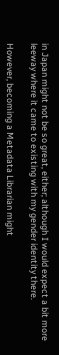in Japan might not be so great, either; although I would expect a bit more leeway where it came to existing with my gender identity there.

However, becoming a Metadata Librarian might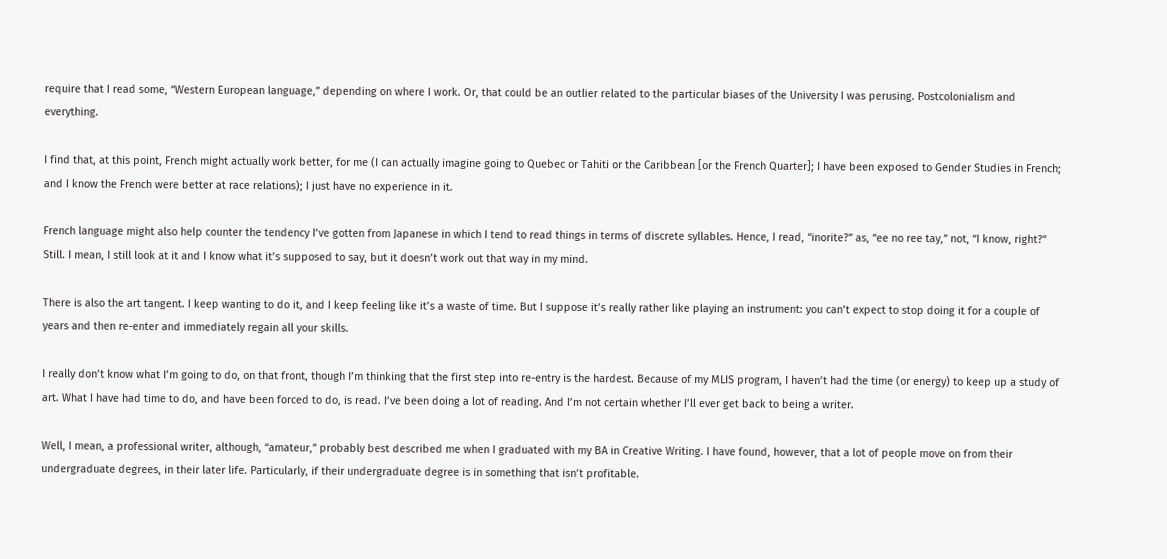require that I read some, “Western European language,” depending on where I work. Or, that could be an outlier related to the particular biases of the University I was perusing. Postcolonialism and everything.

I find that, at this point, French might actually work better, for me (I can actually imagine going to Quebec or Tahiti or the Caribbean [or the French Quarter]; I have been exposed to Gender Studies in French; and I know the French were better at race relations); I just have no experience in it.

French language might also help counter the tendency I’ve gotten from Japanese in which I tend to read things in terms of discrete syllables. Hence, I read, “inorite?” as, “ee no ree tay,” not, “I know, right?” Still. I mean, I still look at it and I know what it’s supposed to say, but it doesn’t work out that way in my mind.

There is also the art tangent. I keep wanting to do it, and I keep feeling like it’s a waste of time. But I suppose it’s really rather like playing an instrument: you can’t expect to stop doing it for a couple of years and then re-enter and immediately regain all your skills.

I really don’t know what I’m going to do, on that front, though I’m thinking that the first step into re-entry is the hardest. Because of my MLIS program, I haven’t had the time (or energy) to keep up a study of art. What I have had time to do, and have been forced to do, is read. I’ve been doing a lot of reading. And I’m not certain whether I’ll ever get back to being a writer.

Well, I mean, a professional writer, although, “amateur,” probably best described me when I graduated with my BA in Creative Writing. I have found, however, that a lot of people move on from their undergraduate degrees, in their later life. Particularly, if their undergraduate degree is in something that isn’t profitable.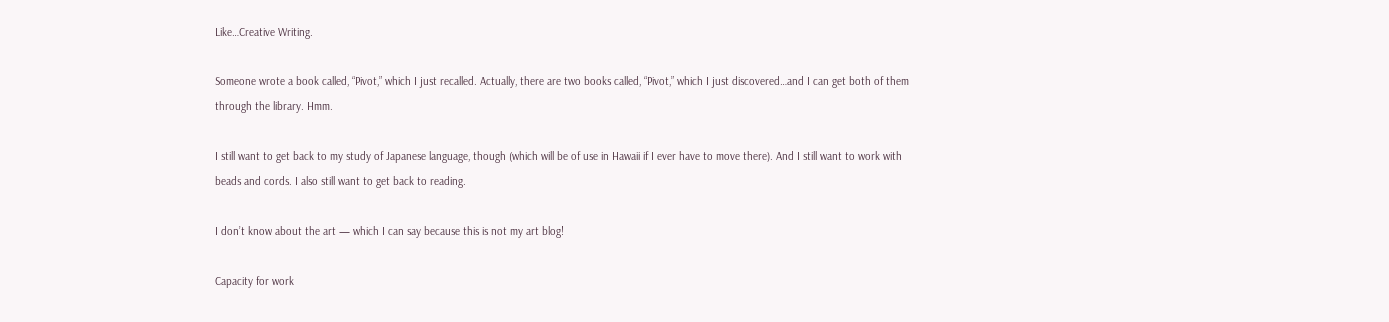Like…Creative Writing.

Someone wrote a book called, “Pivot,” which I just recalled. Actually, there are two books called, “Pivot,” which I just discovered…and I can get both of them through the library. Hmm.

I still want to get back to my study of Japanese language, though (which will be of use in Hawaii if I ever have to move there). And I still want to work with beads and cords. I also still want to get back to reading.

I don’t know about the art — which I can say because this is not my art blog!

Capacity for work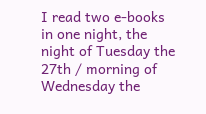I read two e-books in one night, the night of Tuesday the 27th / morning of Wednesday the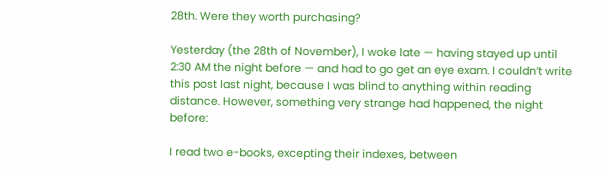28th. Were they worth purchasing?

Yesterday (the 28th of November), I woke late — having stayed up until 2:30 AM the night before — and had to go get an eye exam. I couldn’t write this post last night, because I was blind to anything within reading distance. However, something very strange had happened, the night before:

I read two e-books, excepting their indexes, between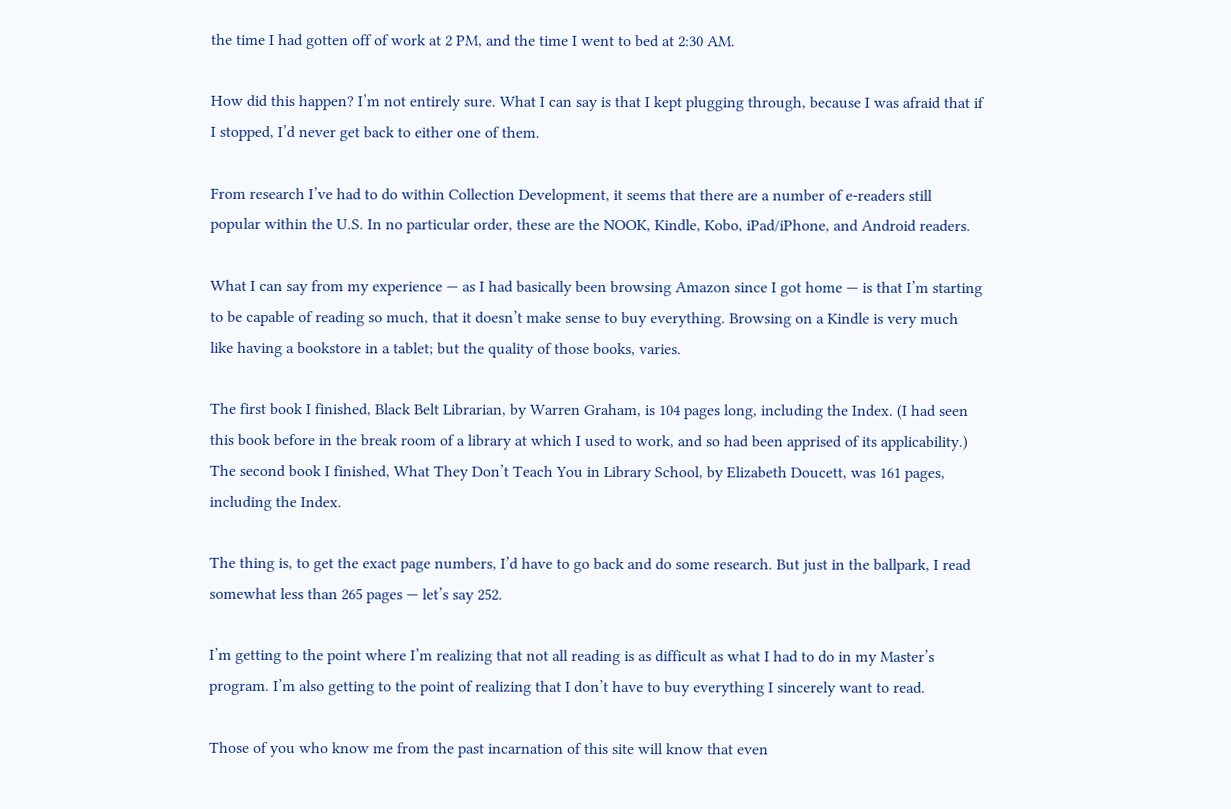the time I had gotten off of work at 2 PM, and the time I went to bed at 2:30 AM.

How did this happen? I’m not entirely sure. What I can say is that I kept plugging through, because I was afraid that if I stopped, I’d never get back to either one of them.

From research I’ve had to do within Collection Development, it seems that there are a number of e-readers still popular within the U.S. In no particular order, these are the NOOK, Kindle, Kobo, iPad/iPhone, and Android readers.

What I can say from my experience — as I had basically been browsing Amazon since I got home — is that I’m starting to be capable of reading so much, that it doesn’t make sense to buy everything. Browsing on a Kindle is very much like having a bookstore in a tablet; but the quality of those books, varies.

The first book I finished, Black Belt Librarian, by Warren Graham, is 104 pages long, including the Index. (I had seen this book before in the break room of a library at which I used to work, and so had been apprised of its applicability.) The second book I finished, What They Don’t Teach You in Library School, by Elizabeth Doucett, was 161 pages, including the Index.

The thing is, to get the exact page numbers, I’d have to go back and do some research. But just in the ballpark, I read somewhat less than 265 pages — let’s say 252.

I’m getting to the point where I’m realizing that not all reading is as difficult as what I had to do in my Master’s program. I’m also getting to the point of realizing that I don’t have to buy everything I sincerely want to read.

Those of you who know me from the past incarnation of this site will know that even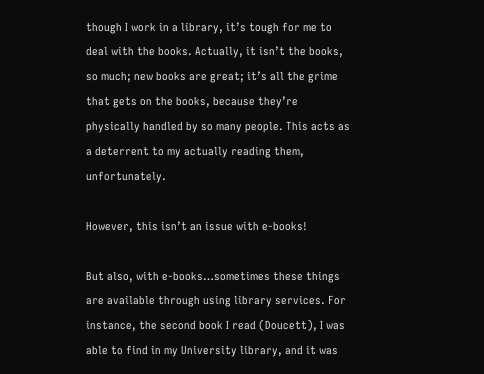though I work in a library, it’s tough for me to deal with the books. Actually, it isn’t the books, so much; new books are great; it’s all the grime that gets on the books, because they’re physically handled by so many people. This acts as a deterrent to my actually reading them, unfortunately.

However, this isn’t an issue with e-books!

But also, with e-books…sometimes these things are available through using library services. For instance, the second book I read (Doucett), I was able to find in my University library, and it was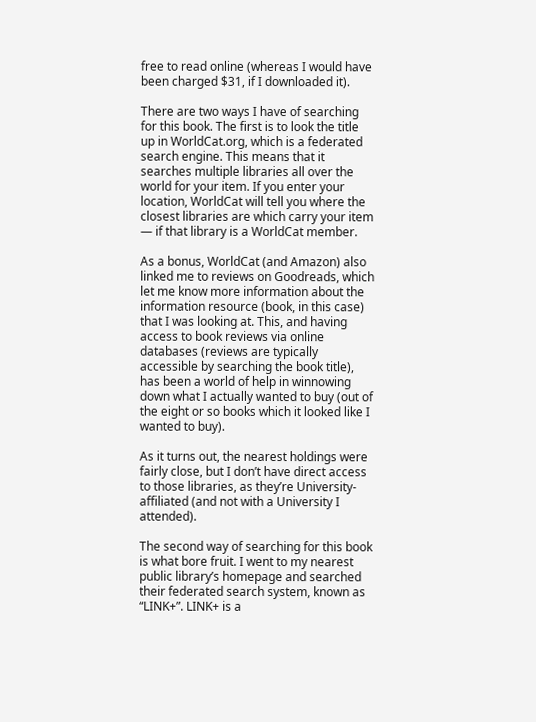free to read online (whereas I would have been charged $31, if I downloaded it).

There are two ways I have of searching for this book. The first is to look the title up in WorldCat.org, which is a federated search engine. This means that it searches multiple libraries all over the world for your item. If you enter your location, WorldCat will tell you where the closest libraries are which carry your item — if that library is a WorldCat member.

As a bonus, WorldCat (and Amazon) also linked me to reviews on Goodreads, which let me know more information about the information resource (book, in this case) that I was looking at. This, and having access to book reviews via online databases (reviews are typically accessible by searching the book title), has been a world of help in winnowing down what I actually wanted to buy (out of the eight or so books which it looked like I wanted to buy).

As it turns out, the nearest holdings were fairly close, but I don’t have direct access to those libraries, as they’re University-affiliated (and not with a University I attended).

The second way of searching for this book is what bore fruit. I went to my nearest public library’s homepage and searched their federated search system, known as “LINK+”. LINK+ is a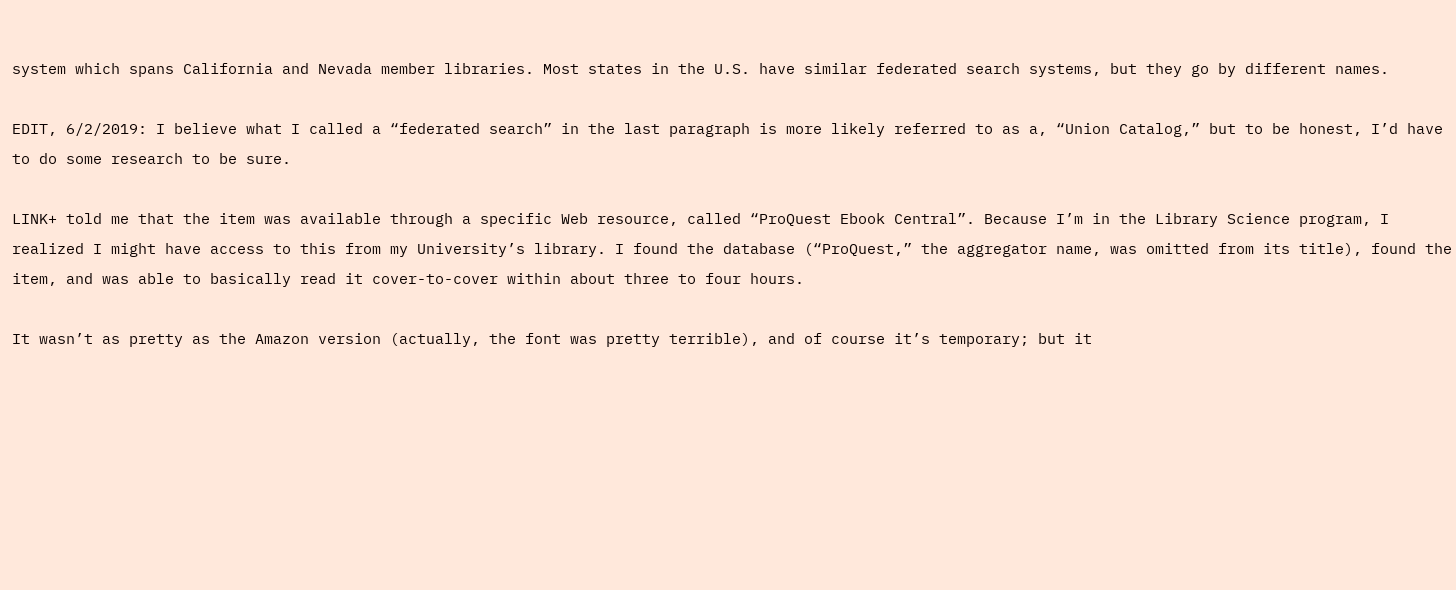system which spans California and Nevada member libraries. Most states in the U.S. have similar federated search systems, but they go by different names.

EDIT, 6/2/2019: I believe what I called a “federated search” in the last paragraph is more likely referred to as a, “Union Catalog,” but to be honest, I’d have to do some research to be sure.

LINK+ told me that the item was available through a specific Web resource, called “ProQuest Ebook Central”. Because I’m in the Library Science program, I realized I might have access to this from my University’s library. I found the database (“ProQuest,” the aggregator name, was omitted from its title), found the item, and was able to basically read it cover-to-cover within about three to four hours.

It wasn’t as pretty as the Amazon version (actually, the font was pretty terrible), and of course it’s temporary; but it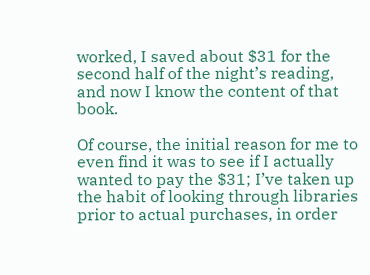worked, I saved about $31 for the second half of the night’s reading, and now I know the content of that book.

Of course, the initial reason for me to even find it was to see if I actually wanted to pay the $31; I’ve taken up the habit of looking through libraries prior to actual purchases, in order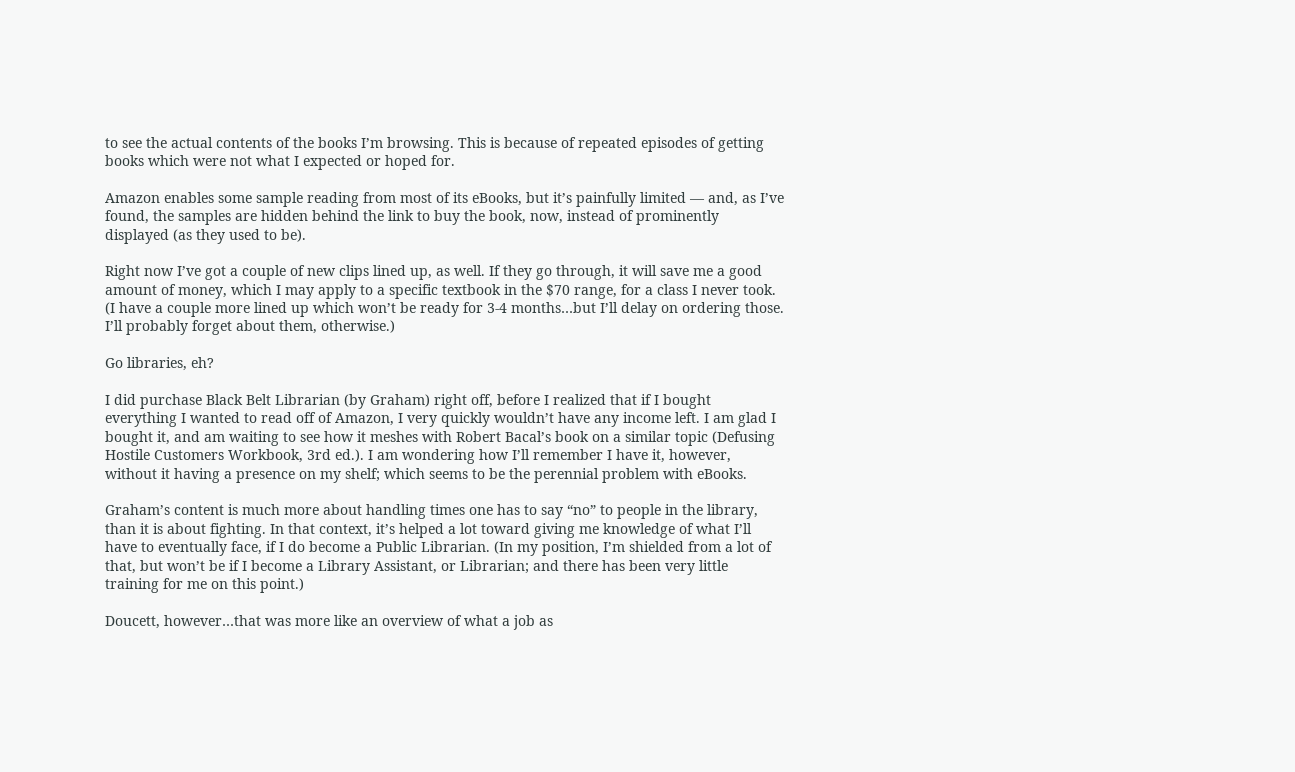to see the actual contents of the books I’m browsing. This is because of repeated episodes of getting books which were not what I expected or hoped for.

Amazon enables some sample reading from most of its eBooks, but it’s painfully limited — and, as I’ve found, the samples are hidden behind the link to buy the book, now, instead of prominently displayed (as they used to be).

Right now I’ve got a couple of new clips lined up, as well. If they go through, it will save me a good amount of money, which I may apply to a specific textbook in the $70 range, for a class I never took. (I have a couple more lined up which won’t be ready for 3-4 months…but I’ll delay on ordering those. I’ll probably forget about them, otherwise.)

Go libraries, eh?

I did purchase Black Belt Librarian (by Graham) right off, before I realized that if I bought everything I wanted to read off of Amazon, I very quickly wouldn’t have any income left. I am glad I bought it, and am waiting to see how it meshes with Robert Bacal’s book on a similar topic (Defusing Hostile Customers Workbook, 3rd ed.). I am wondering how I’ll remember I have it, however, without it having a presence on my shelf; which seems to be the perennial problem with eBooks.

Graham’s content is much more about handling times one has to say “no” to people in the library, than it is about fighting. In that context, it’s helped a lot toward giving me knowledge of what I’ll have to eventually face, if I do become a Public Librarian. (In my position, I’m shielded from a lot of that, but won’t be if I become a Library Assistant, or Librarian; and there has been very little training for me on this point.)

Doucett, however…that was more like an overview of what a job as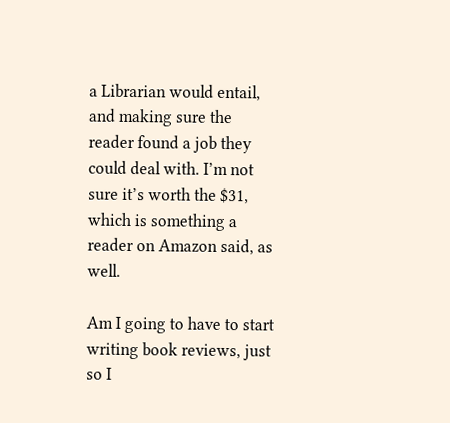a Librarian would entail, and making sure the reader found a job they could deal with. I’m not sure it’s worth the $31, which is something a reader on Amazon said, as well.

Am I going to have to start writing book reviews, just so I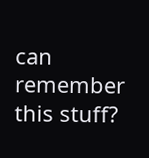can remember this stuff?